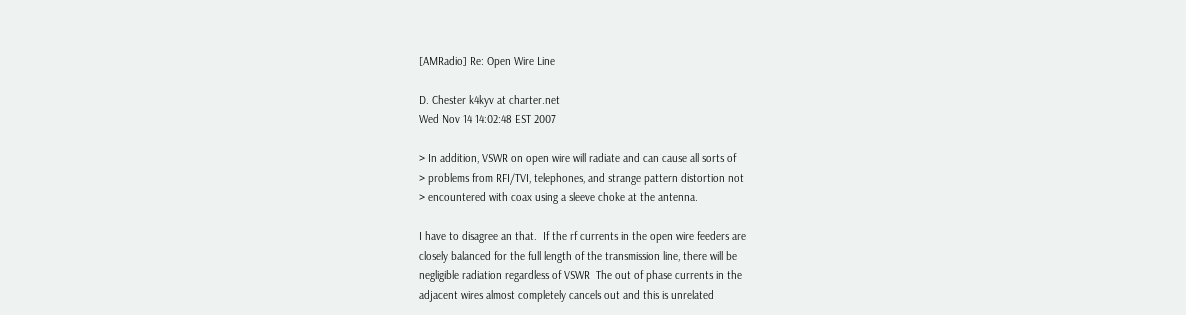[AMRadio] Re: Open Wire Line

D. Chester k4kyv at charter.net
Wed Nov 14 14:02:48 EST 2007

> In addition, VSWR on open wire will radiate and can cause all sorts of
> problems from RFI/TVI, telephones, and strange pattern distortion not
> encountered with coax using a sleeve choke at the antenna.

I have to disagree an that.  If the rf currents in the open wire feeders are
closely balanced for the full length of the transmission line, there will be
negligible radiation regardless of VSWR  The out of phase currents in the
adjacent wires almost completely cancels out and this is unrelated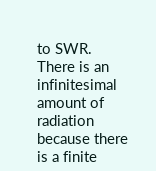to SWR.
There is an infinitesimal amount of radiation because there is a finite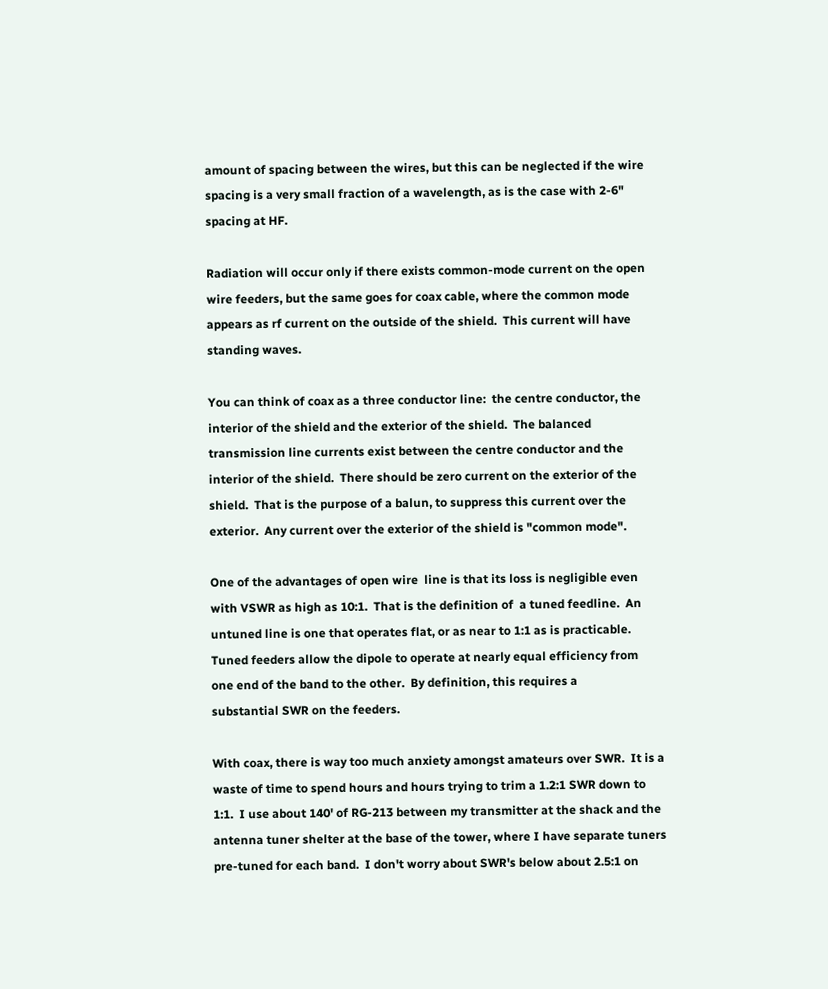amount of spacing between the wires, but this can be neglected if the wire
spacing is a very small fraction of a wavelength, as is the case with 2-6"
spacing at HF.

Radiation will occur only if there exists common-mode current on the open
wire feeders, but the same goes for coax cable, where the common mode
appears as rf current on the outside of the shield.  This current will have
standing waves.

You can think of coax as a three conductor line:  the centre conductor, the
interior of the shield and the exterior of the shield.  The balanced
transmission line currents exist between the centre conductor and the
interior of the shield.  There should be zero current on the exterior of the
shield.  That is the purpose of a balun, to suppress this current over the
exterior.  Any current over the exterior of the shield is "common mode".

One of the advantages of open wire  line is that its loss is negligible even
with VSWR as high as 10:1.  That is the definition of  a tuned feedline.  An
untuned line is one that operates flat, or as near to 1:1 as is practicable.
Tuned feeders allow the dipole to operate at nearly equal efficiency from
one end of the band to the other.  By definition, this requires a
substantial SWR on the feeders.

With coax, there is way too much anxiety amongst amateurs over SWR.  It is a
waste of time to spend hours and hours trying to trim a 1.2:1 SWR down to
1:1.  I use about 140' of RG-213 between my transmitter at the shack and the
antenna tuner shelter at the base of the tower, where I have separate tuners
pre-tuned for each band.  I don't worry about SWR's below about 2.5:1 on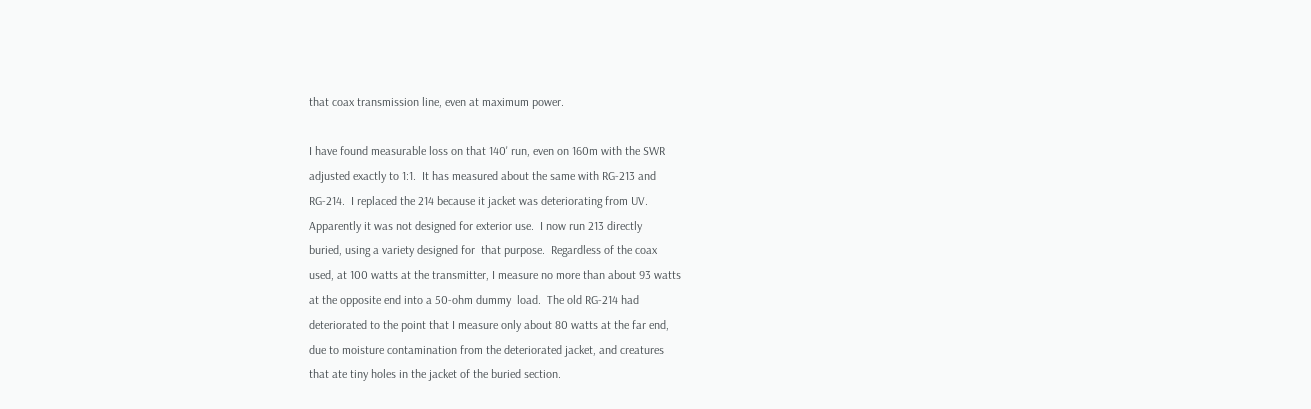that coax transmission line, even at maximum power.

I have found measurable loss on that 140' run, even on 160m with the SWR
adjusted exactly to 1:1.  It has measured about the same with RG-213 and
RG-214.  I replaced the 214 because it jacket was deteriorating from UV.
Apparently it was not designed for exterior use.  I now run 213 directly
buried, using a variety designed for  that purpose.  Regardless of the coax
used, at 100 watts at the transmitter, I measure no more than about 93 watts
at the opposite end into a 50-ohm dummy  load.  The old RG-214 had
deteriorated to the point that I measure only about 80 watts at the far end,
due to moisture contamination from the deteriorated jacket, and creatures
that ate tiny holes in the jacket of the buried section.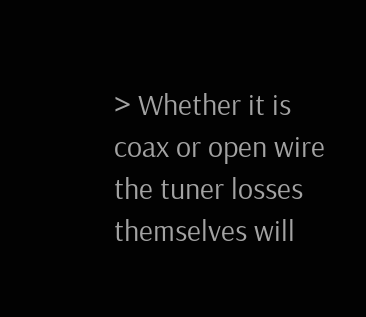> Whether it is coax or open wire the tuner losses themselves will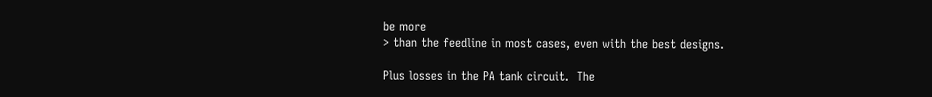be more
> than the feedline in most cases, even with the best designs.

Plus losses in the PA tank circuit.  The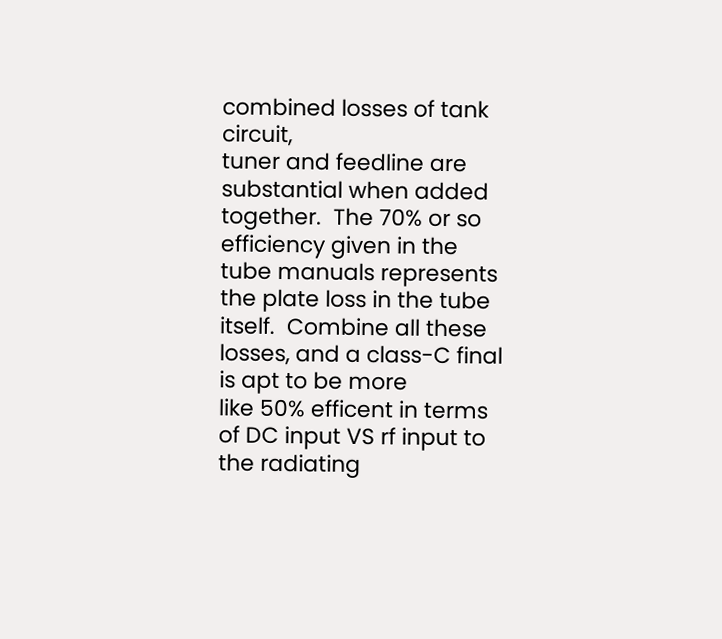combined losses of tank  circuit,
tuner and feedline are substantial when added together.  The 70% or so
efficiency given in the tube manuals represents the plate loss in the tube
itself.  Combine all these losses, and a class-C final is apt to be more
like 50% efficent in terms of DC input VS rf input to the radiating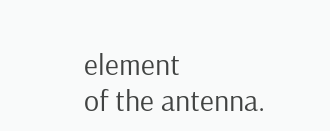element
of the antenna.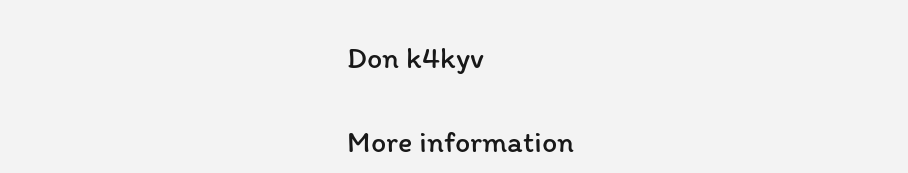Don k4kyv

More information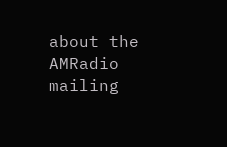about the AMRadio mailing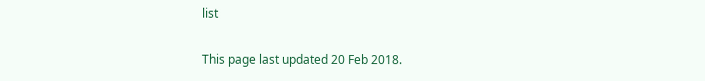list

This page last updated 20 Feb 2018.